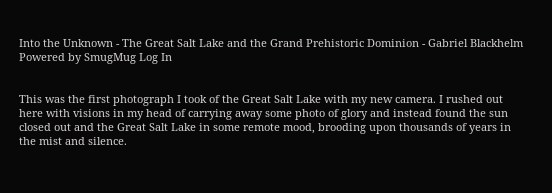Into the Unknown - The Great Salt Lake and the Grand Prehistoric Dominion - Gabriel Blackhelm
Powered by SmugMug Log In


This was the first photograph I took of the Great Salt Lake with my new camera. I rushed out here with visions in my head of carrying away some photo of glory and instead found the sun closed out and the Great Salt Lake in some remote mood, brooding upon thousands of years in the mist and silence.